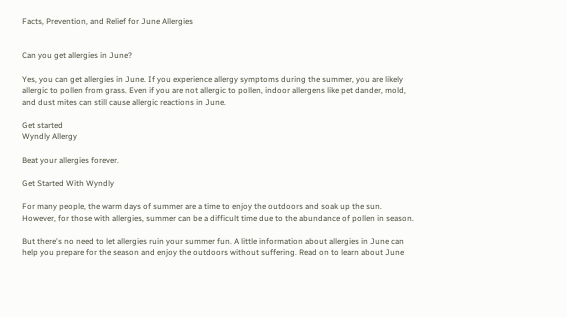Facts, Prevention, and Relief for June Allergies


Can you get allergies in June?

Yes, you can get allergies in June. If you experience allergy symptoms during the summer, you are likely allergic to pollen from grass. Even if you are not allergic to pollen, indoor allergens like pet dander, mold, and dust mites can still cause allergic reactions in June.

Get started
Wyndly Allergy

Beat your allergies forever.

Get Started With Wyndly

For many people, the warm days of summer are a time to enjoy the outdoors and soak up the sun. However, for those with allergies, summer can be a difficult time due to the abundance of pollen in season.

But there's no need to let allergies ruin your summer fun. A little information about allergies in June can help you prepare for the season and enjoy the outdoors without suffering. Read on to learn about June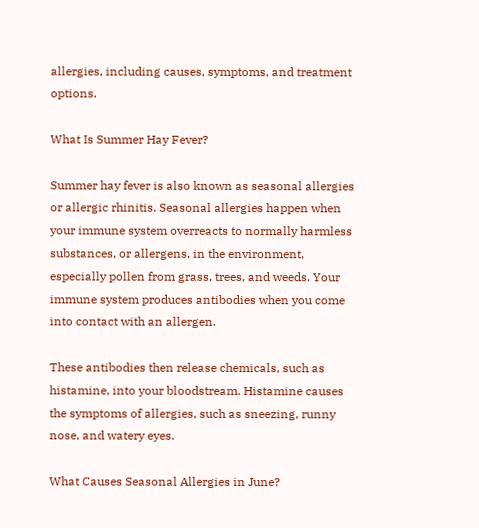allergies, including causes, symptoms, and treatment options.

What Is Summer Hay Fever?

Summer hay fever is also known as seasonal allergies or allergic rhinitis. Seasonal allergies happen when your immune system overreacts to normally harmless substances, or allergens, in the environment, especially pollen from grass, trees, and weeds. Your immune system produces antibodies when you come into contact with an allergen.

These antibodies then release chemicals, such as histamine, into your bloodstream. Histamine causes the symptoms of allergies, such as sneezing, runny nose, and watery eyes.

What Causes Seasonal Allergies in June?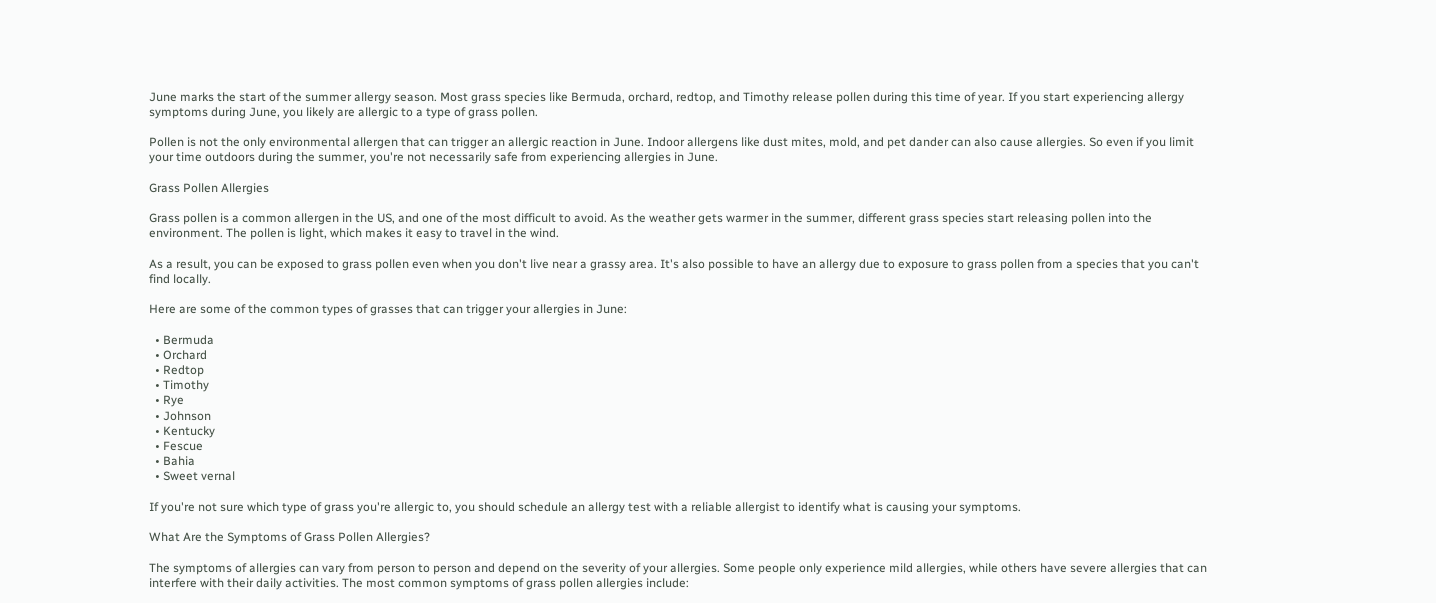June marks the start of the summer allergy season. Most grass species like Bermuda, orchard, redtop, and Timothy release pollen during this time of year. If you start experiencing allergy symptoms during June, you likely are allergic to a type of grass pollen.

Pollen is not the only environmental allergen that can trigger an allergic reaction in June. Indoor allergens like dust mites, mold, and pet dander can also cause allergies. So even if you limit your time outdoors during the summer, you're not necessarily safe from experiencing allergies in June.

Grass Pollen Allergies

Grass pollen is a common allergen in the US, and one of the most difficult to avoid. As the weather gets warmer in the summer, different grass species start releasing pollen into the environment. The pollen is light, which makes it easy to travel in the wind.

As a result, you can be exposed to grass pollen even when you don't live near a grassy area. It's also possible to have an allergy due to exposure to grass pollen from a species that you can't find locally.

Here are some of the common types of grasses that can trigger your allergies in June:

  • Bermuda
  • Orchard
  • Redtop
  • Timothy
  • Rye
  • Johnson
  • Kentucky
  • Fescue
  • Bahia
  • Sweet vernal

If you're not sure which type of grass you're allergic to, you should schedule an allergy test with a reliable allergist to identify what is causing your symptoms.

What Are the Symptoms of Grass Pollen Allergies?

The symptoms of allergies can vary from person to person and depend on the severity of your allergies. Some people only experience mild allergies, while others have severe allergies that can interfere with their daily activities. The most common symptoms of grass pollen allergies include: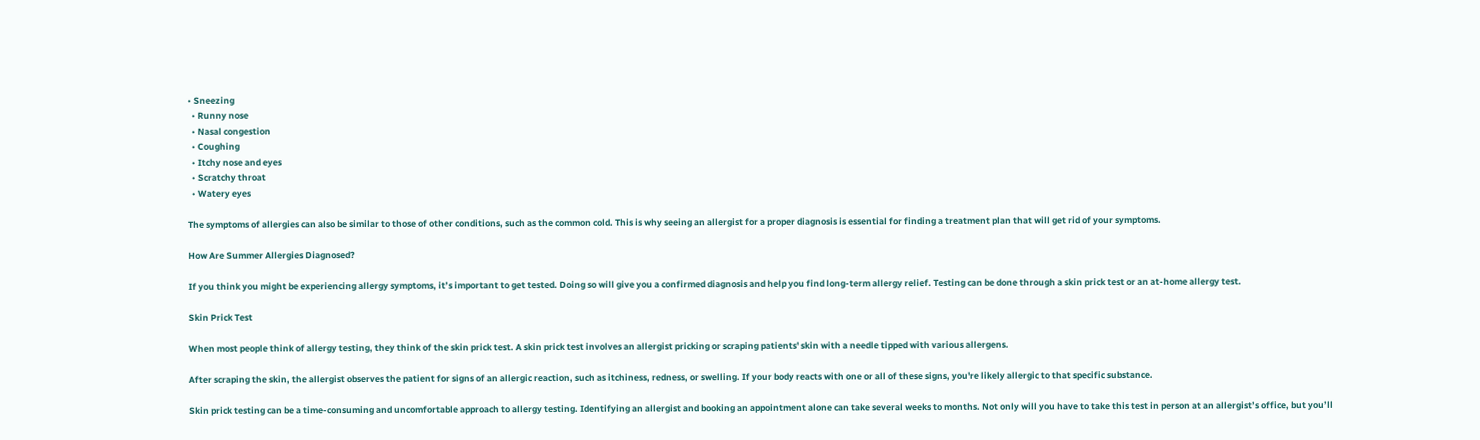• Sneezing
  • Runny nose
  • Nasal congestion
  • Coughing
  • Itchy nose and eyes
  • Scratchy throat
  • Watery eyes

The symptoms of allergies can also be similar to those of other conditions, such as the common cold. This is why seeing an allergist for a proper diagnosis is essential for finding a treatment plan that will get rid of your symptoms.

How Are Summer Allergies Diagnosed?

If you think you might be experiencing allergy symptoms, it’s important to get tested. Doing so will give you a confirmed diagnosis and help you find long-term allergy relief. Testing can be done through a skin prick test or an at-home allergy test.

Skin Prick Test

When most people think of allergy testing, they think of the skin prick test. A skin prick test involves an allergist pricking or scraping patients' skin with a needle tipped with various allergens.

After scraping the skin, the allergist observes the patient for signs of an allergic reaction, such as itchiness, redness, or swelling. If your body reacts with one or all of these signs, you're likely allergic to that specific substance.

Skin prick testing can be a time-consuming and uncomfortable approach to allergy testing. Identifying an allergist and booking an appointment alone can take several weeks to months. Not only will you have to take this test in person at an allergist’s office, but you’ll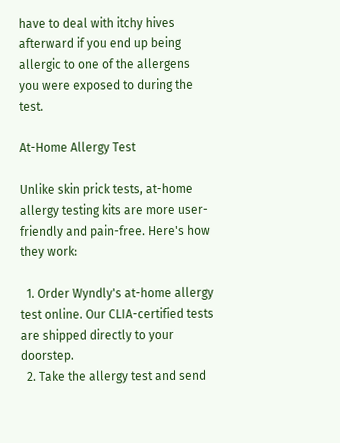have to deal with itchy hives afterward if you end up being allergic to one of the allergens you were exposed to during the test.

At-Home Allergy Test

Unlike skin prick tests, at-home allergy testing kits are more user-friendly and pain-free. Here's how they work:

  1. Order Wyndly's at-home allergy test online. Our CLIA-certified tests are shipped directly to your doorstep.
  2. Take the allergy test and send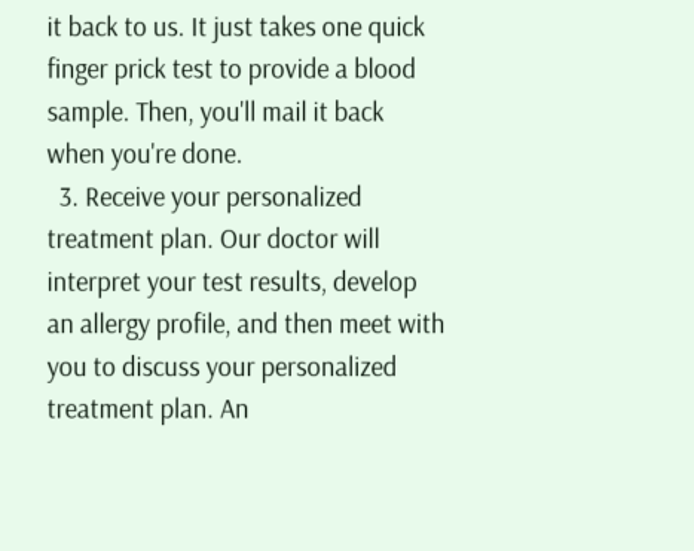it back to us. It just takes one quick finger prick test to provide a blood sample. Then, you'll mail it back when you're done.
  3. Receive your personalized treatment plan. Our doctor will interpret your test results, develop an allergy profile, and then meet with you to discuss your personalized treatment plan. An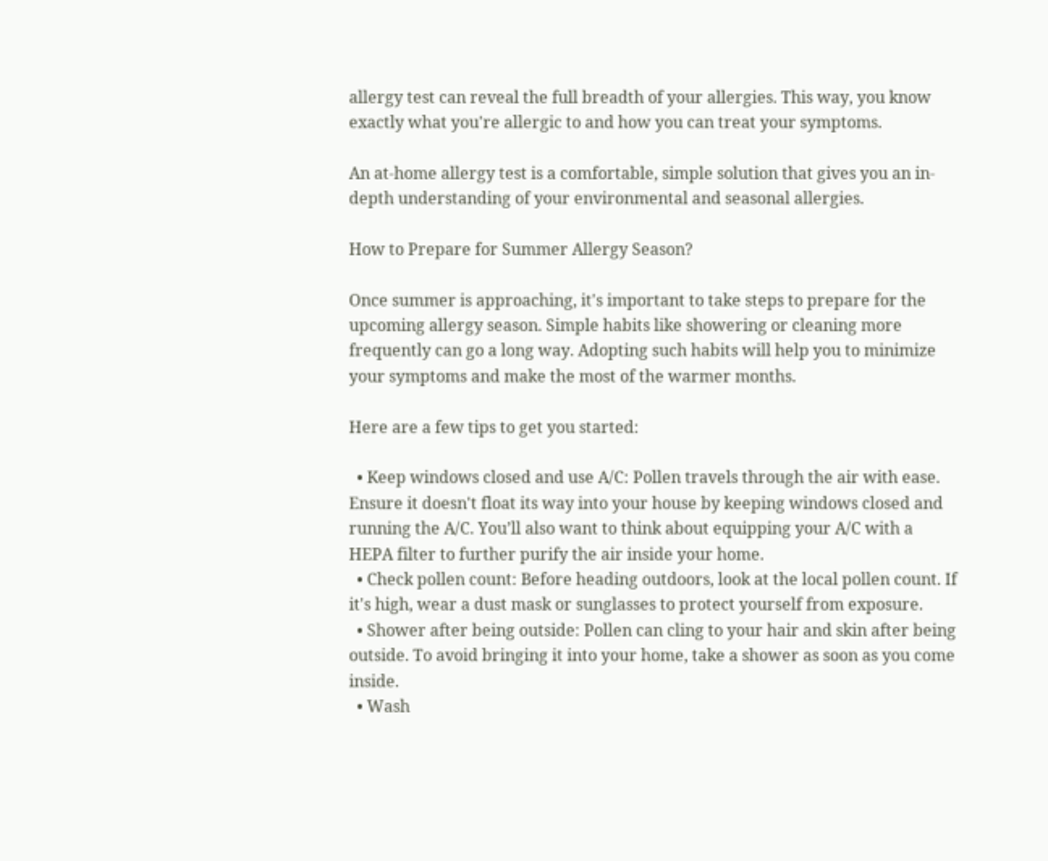allergy test can reveal the full breadth of your allergies. This way, you know exactly what you're allergic to and how you can treat your symptoms.

An at-home allergy test is a comfortable, simple solution that gives you an in-depth understanding of your environmental and seasonal allergies.

How to Prepare for Summer Allergy Season?

Once summer is approaching, it's important to take steps to prepare for the upcoming allergy season. Simple habits like showering or cleaning more frequently can go a long way. Adopting such habits will help you to minimize your symptoms and make the most of the warmer months.

Here are a few tips to get you started:

  • Keep windows closed and use A/C: Pollen travels through the air with ease. Ensure it doesn't float its way into your house by keeping windows closed and running the A/C. You’ll also want to think about equipping your A/C with a HEPA filter to further purify the air inside your home.
  • Check pollen count: Before heading outdoors, look at the local pollen count. If it's high, wear a dust mask or sunglasses to protect yourself from exposure.
  • Shower after being outside: Pollen can cling to your hair and skin after being outside. To avoid bringing it into your home, take a shower as soon as you come inside.
  • Wash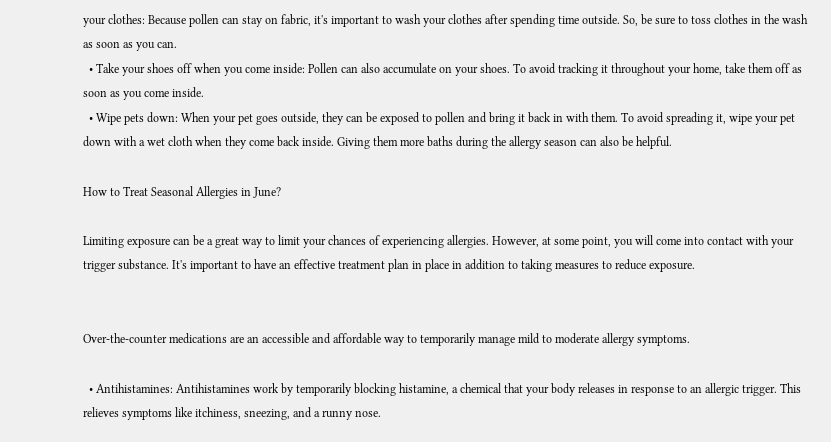your clothes: Because pollen can stay on fabric, it's important to wash your clothes after spending time outside. So, be sure to toss clothes in the wash as soon as you can.
  • Take your shoes off when you come inside: Pollen can also accumulate on your shoes. To avoid tracking it throughout your home, take them off as soon as you come inside.
  • Wipe pets down: When your pet goes outside, they can be exposed to pollen and bring it back in with them. To avoid spreading it, wipe your pet down with a wet cloth when they come back inside. Giving them more baths during the allergy season can also be helpful.

How to Treat Seasonal Allergies in June?

Limiting exposure can be a great way to limit your chances of experiencing allergies. However, at some point, you will come into contact with your trigger substance. It's important to have an effective treatment plan in place in addition to taking measures to reduce exposure.


Over-the-counter medications are an accessible and affordable way to temporarily manage mild to moderate allergy symptoms.

  • Antihistamines: Antihistamines work by temporarily blocking histamine, a chemical that your body releases in response to an allergic trigger. This relieves symptoms like itchiness, sneezing, and a runny nose.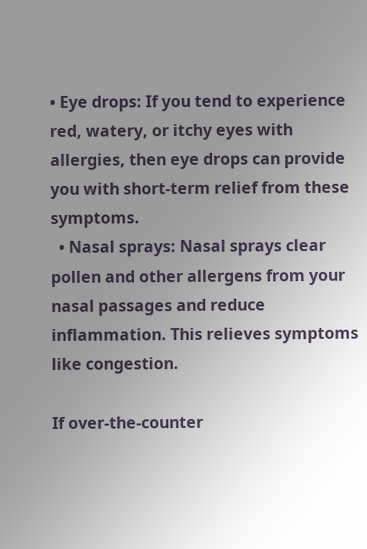• Eye drops: If you tend to experience red, watery, or itchy eyes with allergies, then eye drops can provide you with short-term relief from these symptoms.
  • Nasal sprays: Nasal sprays clear pollen and other allergens from your nasal passages and reduce inflammation. This relieves symptoms like congestion.

If over-the-counter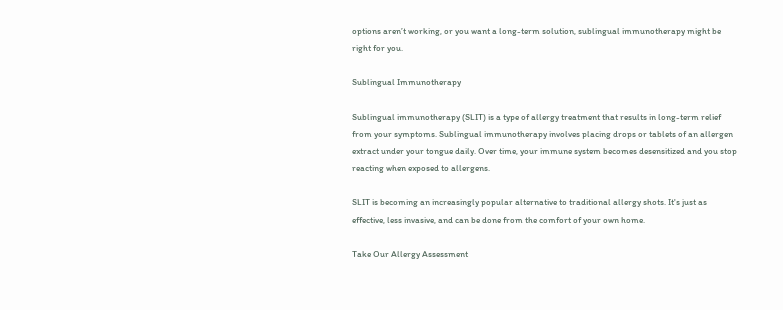options aren’t working, or you want a long-term solution, sublingual immunotherapy might be right for you.

Sublingual Immunotherapy

Sublingual immunotherapy (SLIT) is a type of allergy treatment that results in long-term relief from your symptoms. Sublingual immunotherapy involves placing drops or tablets of an allergen extract under your tongue daily. Over time, your immune system becomes desensitized and you stop reacting when exposed to allergens.

SLIT is becoming an increasingly popular alternative to traditional allergy shots. It's just as effective, less invasive, and can be done from the comfort of your own home.

Take Our Allergy Assessment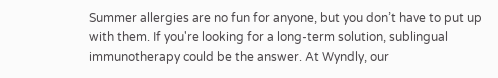Summer allergies are no fun for anyone, but you don’t have to put up with them. If you're looking for a long-term solution, sublingual immunotherapy could be the answer. At Wyndly, our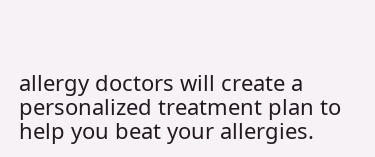allergy doctors will create a personalized treatment plan to help you beat your allergies.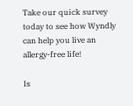Take our quick survey today to see how Wyndly can help you live an allergy-free life!

Is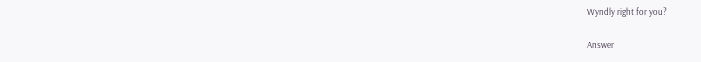Wyndly right for you?

Answer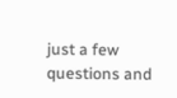just a few questions and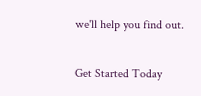we'll help you find out.

Get Started Today